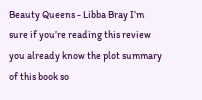Beauty Queens - Libba Bray I’m sure if you’re reading this review you already know the plot summary of this book so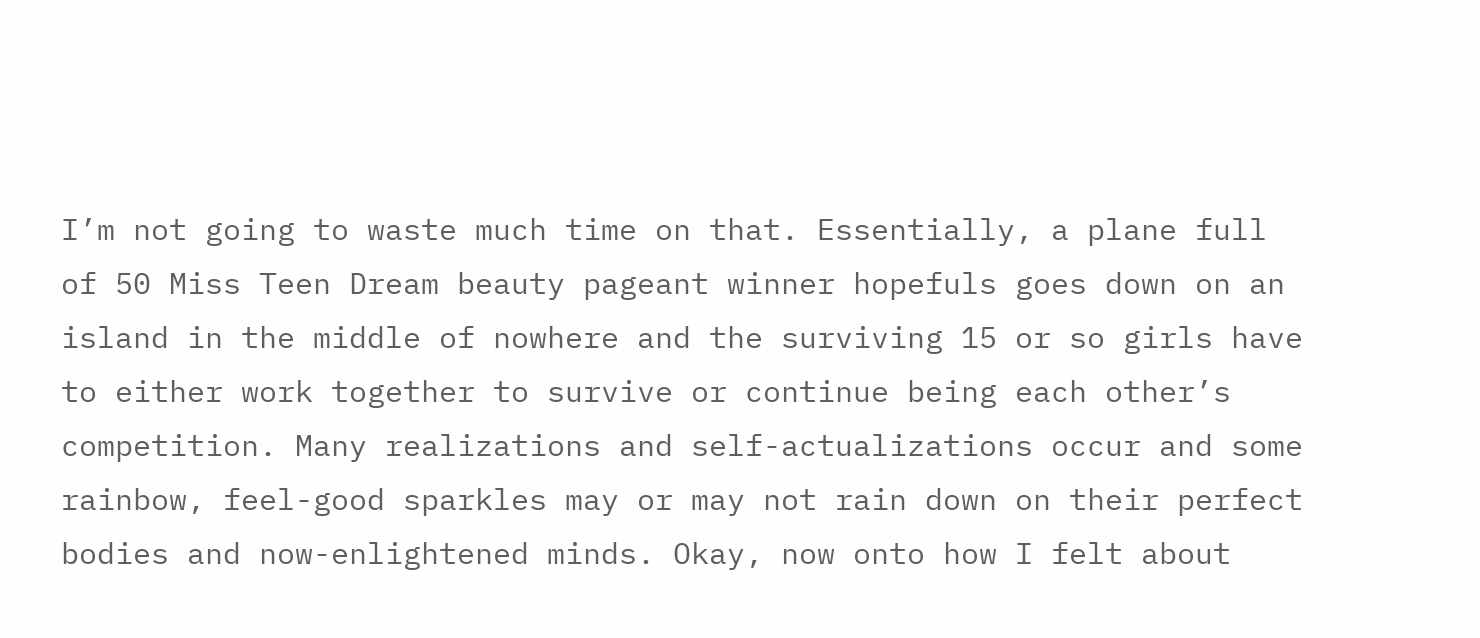I’m not going to waste much time on that. Essentially, a plane full of 50 Miss Teen Dream beauty pageant winner hopefuls goes down on an island in the middle of nowhere and the surviving 15 or so girls have to either work together to survive or continue being each other’s competition. Many realizations and self-actualizations occur and some rainbow, feel-good sparkles may or may not rain down on their perfect bodies and now-enlightened minds. Okay, now onto how I felt about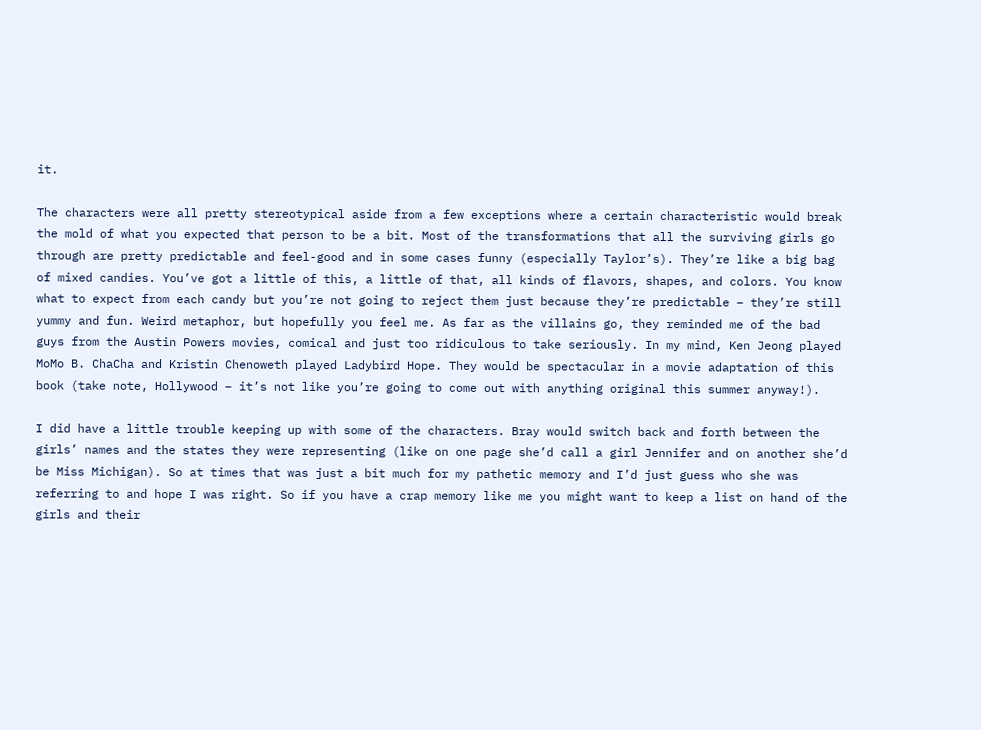it.

The characters were all pretty stereotypical aside from a few exceptions where a certain characteristic would break the mold of what you expected that person to be a bit. Most of the transformations that all the surviving girls go through are pretty predictable and feel-good and in some cases funny (especially Taylor’s). They’re like a big bag of mixed candies. You’ve got a little of this, a little of that, all kinds of flavors, shapes, and colors. You know what to expect from each candy but you’re not going to reject them just because they’re predictable – they’re still yummy and fun. Weird metaphor, but hopefully you feel me. As far as the villains go, they reminded me of the bad guys from the Austin Powers movies, comical and just too ridiculous to take seriously. In my mind, Ken Jeong played MoMo B. ChaCha and Kristin Chenoweth played Ladybird Hope. They would be spectacular in a movie adaptation of this book (take note, Hollywood – it’s not like you’re going to come out with anything original this summer anyway!).

I did have a little trouble keeping up with some of the characters. Bray would switch back and forth between the girls’ names and the states they were representing (like on one page she’d call a girl Jennifer and on another she’d be Miss Michigan). So at times that was just a bit much for my pathetic memory and I’d just guess who she was referring to and hope I was right. So if you have a crap memory like me you might want to keep a list on hand of the girls and their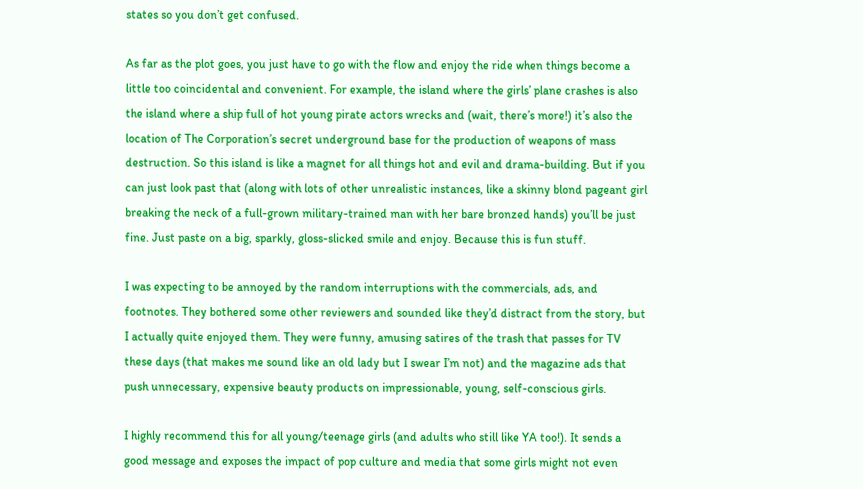states so you don’t get confused.

As far as the plot goes, you just have to go with the flow and enjoy the ride when things become a little too coincidental and convenient. For example, the island where the girls’ plane crashes is also the island where a ship full of hot young pirate actors wrecks and (wait, there’s more!) it’s also the location of The Corporation’s secret underground base for the production of weapons of mass destruction. So this island is like a magnet for all things hot and evil and drama-building. But if you can just look past that (along with lots of other unrealistic instances, like a skinny blond pageant girl breaking the neck of a full-grown military-trained man with her bare bronzed hands) you’ll be just fine. Just paste on a big, sparkly, gloss-slicked smile and enjoy. Because this is fun stuff.

I was expecting to be annoyed by the random interruptions with the commercials, ads, and footnotes. They bothered some other reviewers and sounded like they’d distract from the story, but I actually quite enjoyed them. They were funny, amusing satires of the trash that passes for TV these days (that makes me sound like an old lady but I swear I’m not) and the magazine ads that push unnecessary, expensive beauty products on impressionable, young, self-conscious girls.

I highly recommend this for all young/teenage girls (and adults who still like YA too!). It sends a good message and exposes the impact of pop culture and media that some girls might not even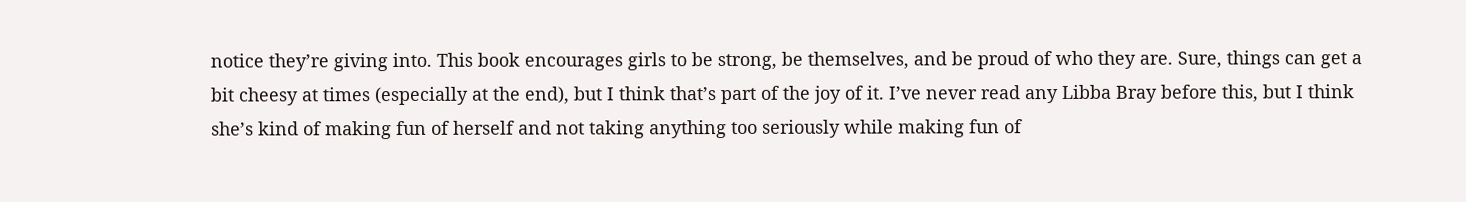notice they’re giving into. This book encourages girls to be strong, be themselves, and be proud of who they are. Sure, things can get a bit cheesy at times (especially at the end), but I think that’s part of the joy of it. I’ve never read any Libba Bray before this, but I think she’s kind of making fun of herself and not taking anything too seriously while making fun of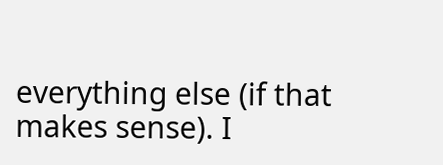everything else (if that makes sense). I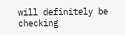will definitely be checking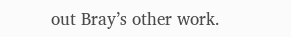out Bray’s other work.